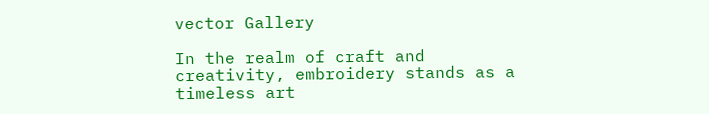vector Gallery

In the realm of craft and creativity, embroidery stands as a timeless art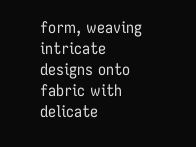form, weaving intricate designs onto fabric with delicate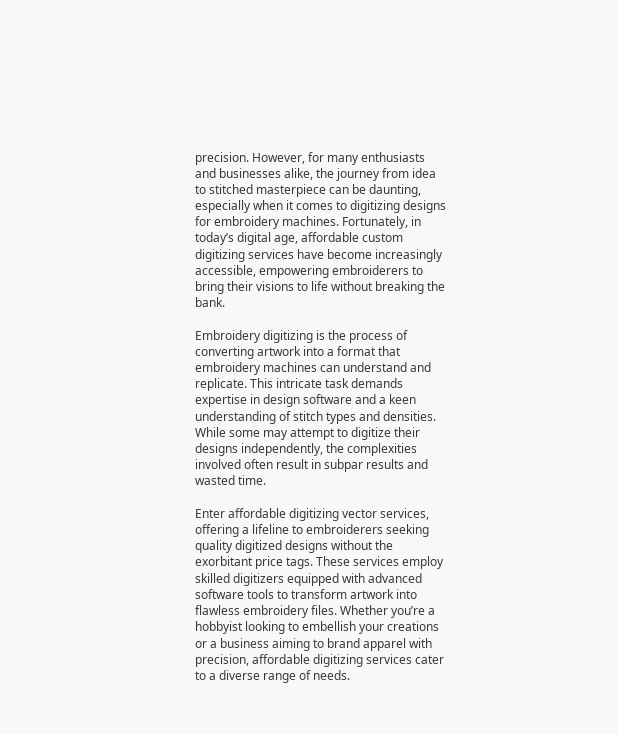precision. However, for many enthusiasts and businesses alike, the journey from idea to stitched masterpiece can be daunting, especially when it comes to digitizing designs for embroidery machines. Fortunately, in today’s digital age, affordable custom digitizing services have become increasingly accessible, empowering embroiderers to bring their visions to life without breaking the bank.

Embroidery digitizing is the process of converting artwork into a format that embroidery machines can understand and replicate. This intricate task demands expertise in design software and a keen understanding of stitch types and densities. While some may attempt to digitize their designs independently, the complexities involved often result in subpar results and wasted time.

Enter affordable digitizing vector services, offering a lifeline to embroiderers seeking quality digitized designs without the exorbitant price tags. These services employ skilled digitizers equipped with advanced software tools to transform artwork into flawless embroidery files. Whether you’re a hobbyist looking to embellish your creations or a business aiming to brand apparel with precision, affordable digitizing services cater to a diverse range of needs.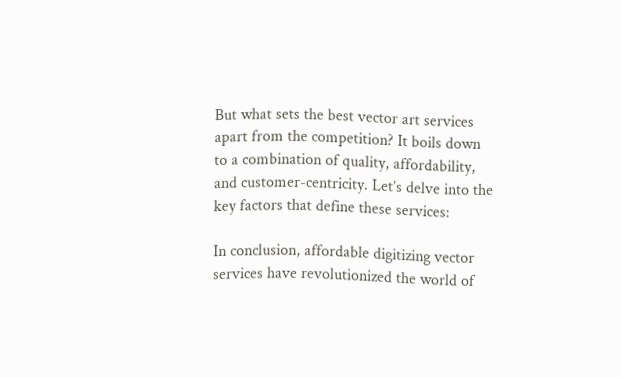But what sets the best vector art services apart from the competition? It boils down to a combination of quality, affordability, and customer-centricity. Let’s delve into the key factors that define these services:

In conclusion, affordable digitizing vector services have revolutionized the world of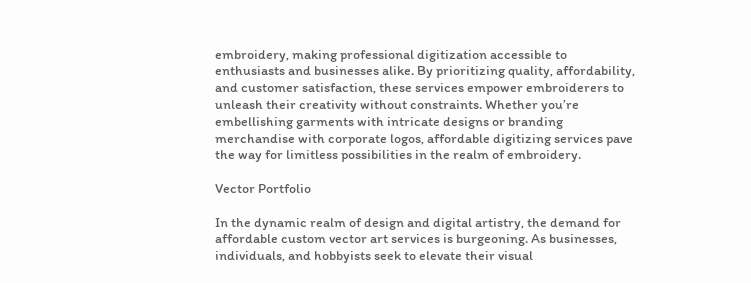embroidery, making professional digitization accessible to enthusiasts and businesses alike. By prioritizing quality, affordability, and customer satisfaction, these services empower embroiderers to unleash their creativity without constraints. Whether you’re embellishing garments with intricate designs or branding merchandise with corporate logos, affordable digitizing services pave the way for limitless possibilities in the realm of embroidery.

Vector Portfolio

In the dynamic realm of design and digital artistry, the demand for affordable custom vector art services is burgeoning. As businesses, individuals, and hobbyists seek to elevate their visual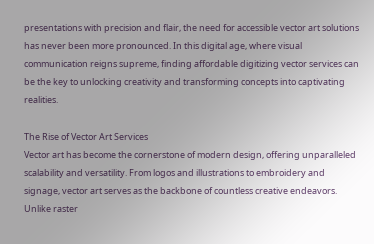presentations with precision and flair, the need for accessible vector art solutions has never been more pronounced. In this digital age, where visual communication reigns supreme, finding affordable digitizing vector services can be the key to unlocking creativity and transforming concepts into captivating realities.

The Rise of Vector Art Services
Vector art has become the cornerstone of modern design, offering unparalleled scalability and versatility. From logos and illustrations to embroidery and signage, vector art serves as the backbone of countless creative endeavors. Unlike raster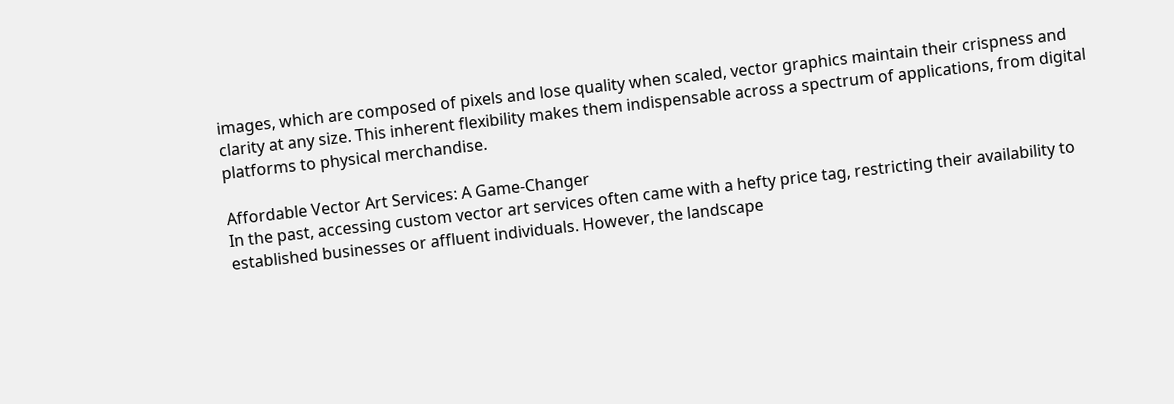images, which are composed of pixels and lose quality when scaled, vector graphics maintain their crispness and clarity at any size. This inherent flexibility makes them indispensable across a spectrum of applications, from digital platforms to physical merchandise.

Affordable Vector Art Services: A Game-Changer
In the past, accessing custom vector art services often came with a hefty price tag, restricting their availability to established businesses or affluent individuals. However, the landscape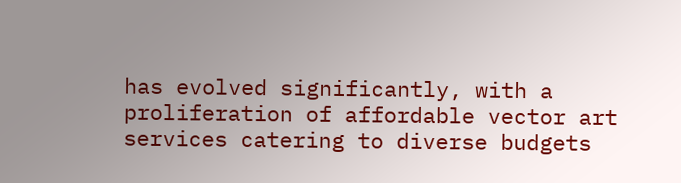has evolved significantly, with a proliferation of affordable vector art services catering to diverse budgets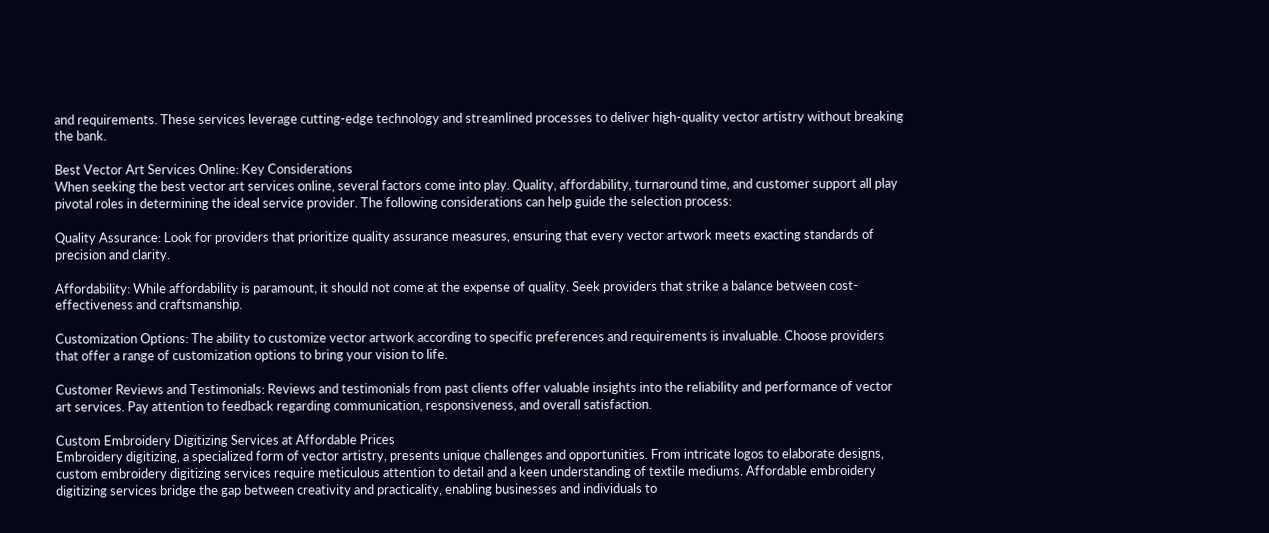and requirements. These services leverage cutting-edge technology and streamlined processes to deliver high-quality vector artistry without breaking the bank.

Best Vector Art Services Online: Key Considerations
When seeking the best vector art services online, several factors come into play. Quality, affordability, turnaround time, and customer support all play pivotal roles in determining the ideal service provider. The following considerations can help guide the selection process:

Quality Assurance: Look for providers that prioritize quality assurance measures, ensuring that every vector artwork meets exacting standards of precision and clarity.

Affordability: While affordability is paramount, it should not come at the expense of quality. Seek providers that strike a balance between cost-effectiveness and craftsmanship.

Customization Options: The ability to customize vector artwork according to specific preferences and requirements is invaluable. Choose providers that offer a range of customization options to bring your vision to life.

Customer Reviews and Testimonials: Reviews and testimonials from past clients offer valuable insights into the reliability and performance of vector art services. Pay attention to feedback regarding communication, responsiveness, and overall satisfaction.

Custom Embroidery Digitizing Services at Affordable Prices
Embroidery digitizing, a specialized form of vector artistry, presents unique challenges and opportunities. From intricate logos to elaborate designs, custom embroidery digitizing services require meticulous attention to detail and a keen understanding of textile mediums. Affordable embroidery digitizing services bridge the gap between creativity and practicality, enabling businesses and individuals to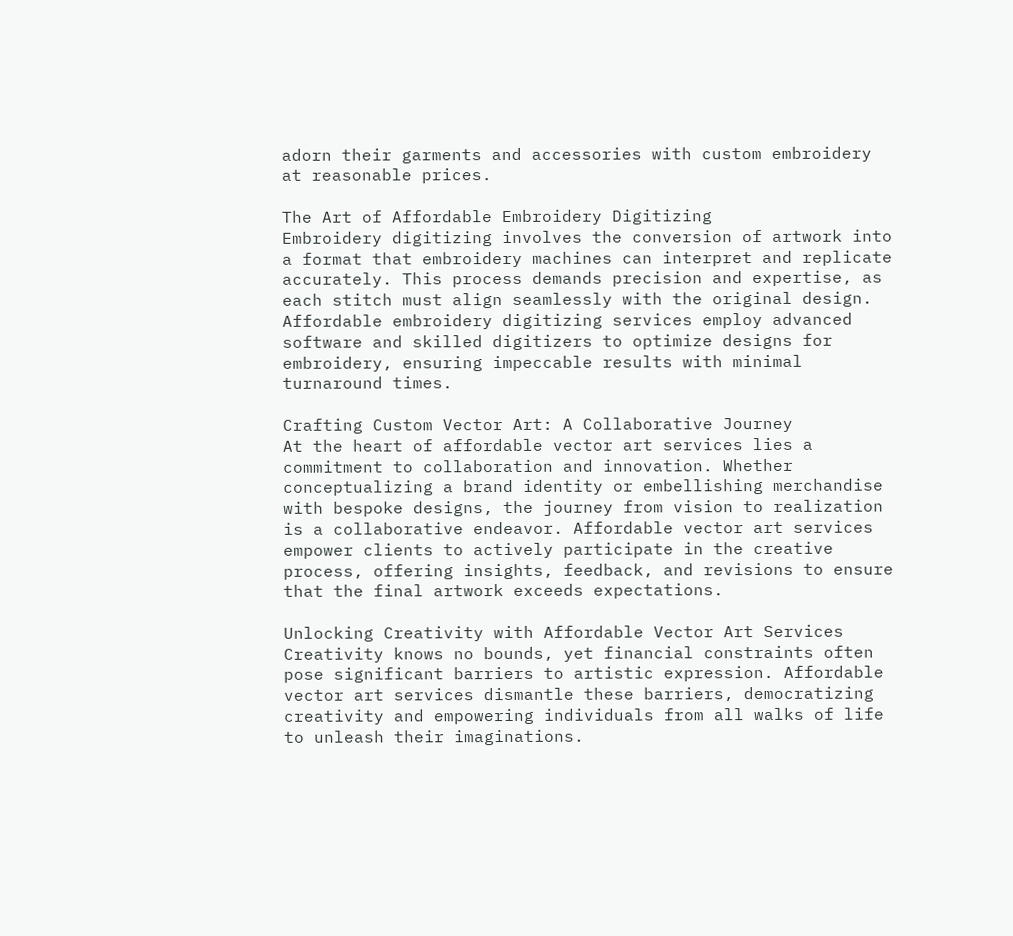adorn their garments and accessories with custom embroidery at reasonable prices.

The Art of Affordable Embroidery Digitizing
Embroidery digitizing involves the conversion of artwork into a format that embroidery machines can interpret and replicate accurately. This process demands precision and expertise, as each stitch must align seamlessly with the original design. Affordable embroidery digitizing services employ advanced software and skilled digitizers to optimize designs for embroidery, ensuring impeccable results with minimal turnaround times.

Crafting Custom Vector Art: A Collaborative Journey
At the heart of affordable vector art services lies a commitment to collaboration and innovation. Whether conceptualizing a brand identity or embellishing merchandise with bespoke designs, the journey from vision to realization is a collaborative endeavor. Affordable vector art services empower clients to actively participate in the creative process, offering insights, feedback, and revisions to ensure that the final artwork exceeds expectations.

Unlocking Creativity with Affordable Vector Art Services
Creativity knows no bounds, yet financial constraints often pose significant barriers to artistic expression. Affordable vector art services dismantle these barriers, democratizing creativity and empowering individuals from all walks of life to unleash their imaginations.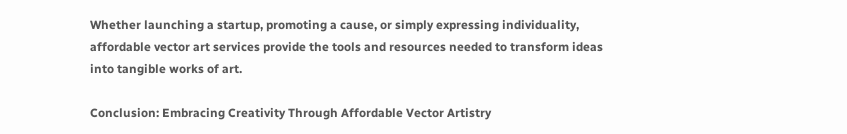Whether launching a startup, promoting a cause, or simply expressing individuality, affordable vector art services provide the tools and resources needed to transform ideas into tangible works of art.

Conclusion: Embracing Creativity Through Affordable Vector Artistry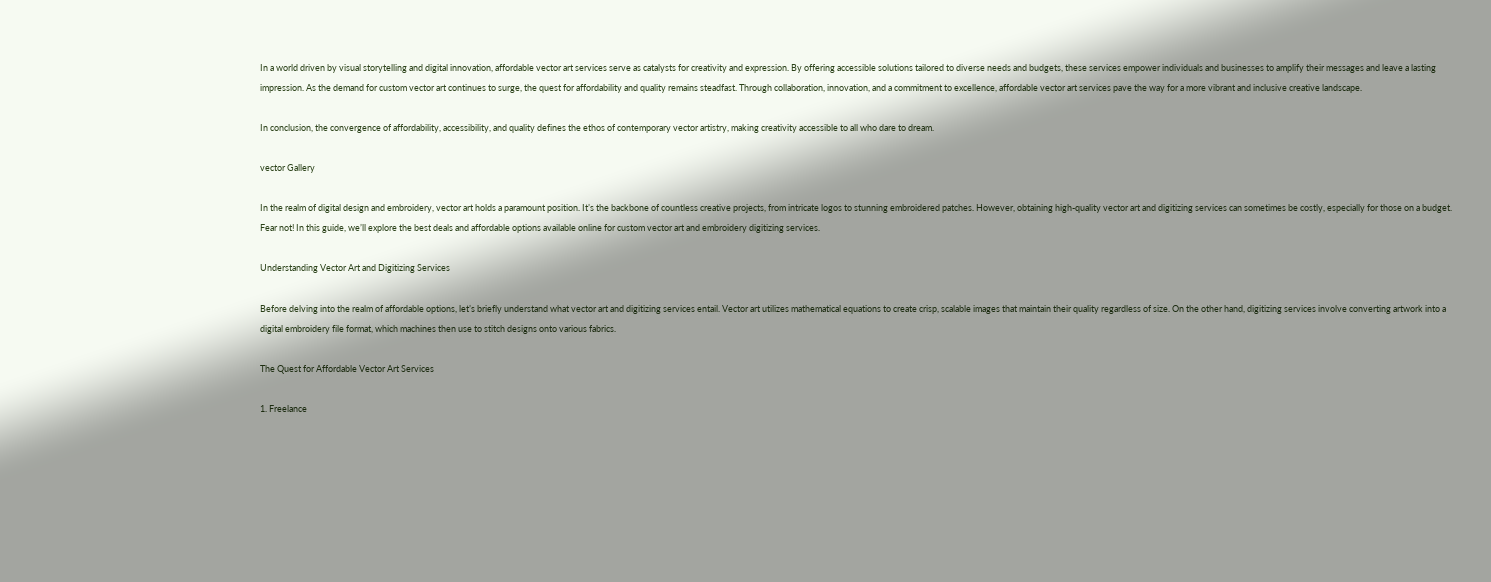In a world driven by visual storytelling and digital innovation, affordable vector art services serve as catalysts for creativity and expression. By offering accessible solutions tailored to diverse needs and budgets, these services empower individuals and businesses to amplify their messages and leave a lasting impression. As the demand for custom vector art continues to surge, the quest for affordability and quality remains steadfast. Through collaboration, innovation, and a commitment to excellence, affordable vector art services pave the way for a more vibrant and inclusive creative landscape.

In conclusion, the convergence of affordability, accessibility, and quality defines the ethos of contemporary vector artistry, making creativity accessible to all who dare to dream.

vector Gallery

In the realm of digital design and embroidery, vector art holds a paramount position. It’s the backbone of countless creative projects, from intricate logos to stunning embroidered patches. However, obtaining high-quality vector art and digitizing services can sometimes be costly, especially for those on a budget. Fear not! In this guide, we’ll explore the best deals and affordable options available online for custom vector art and embroidery digitizing services.

Understanding Vector Art and Digitizing Services

Before delving into the realm of affordable options, let’s briefly understand what vector art and digitizing services entail. Vector art utilizes mathematical equations to create crisp, scalable images that maintain their quality regardless of size. On the other hand, digitizing services involve converting artwork into a digital embroidery file format, which machines then use to stitch designs onto various fabrics.

The Quest for Affordable Vector Art Services

1. Freelance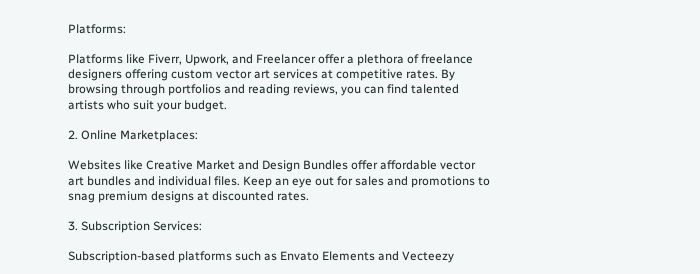Platforms:

Platforms like Fiverr, Upwork, and Freelancer offer a plethora of freelance designers offering custom vector art services at competitive rates. By browsing through portfolios and reading reviews, you can find talented artists who suit your budget.

2. Online Marketplaces:

Websites like Creative Market and Design Bundles offer affordable vector art bundles and individual files. Keep an eye out for sales and promotions to snag premium designs at discounted rates.

3. Subscription Services:

Subscription-based platforms such as Envato Elements and Vecteezy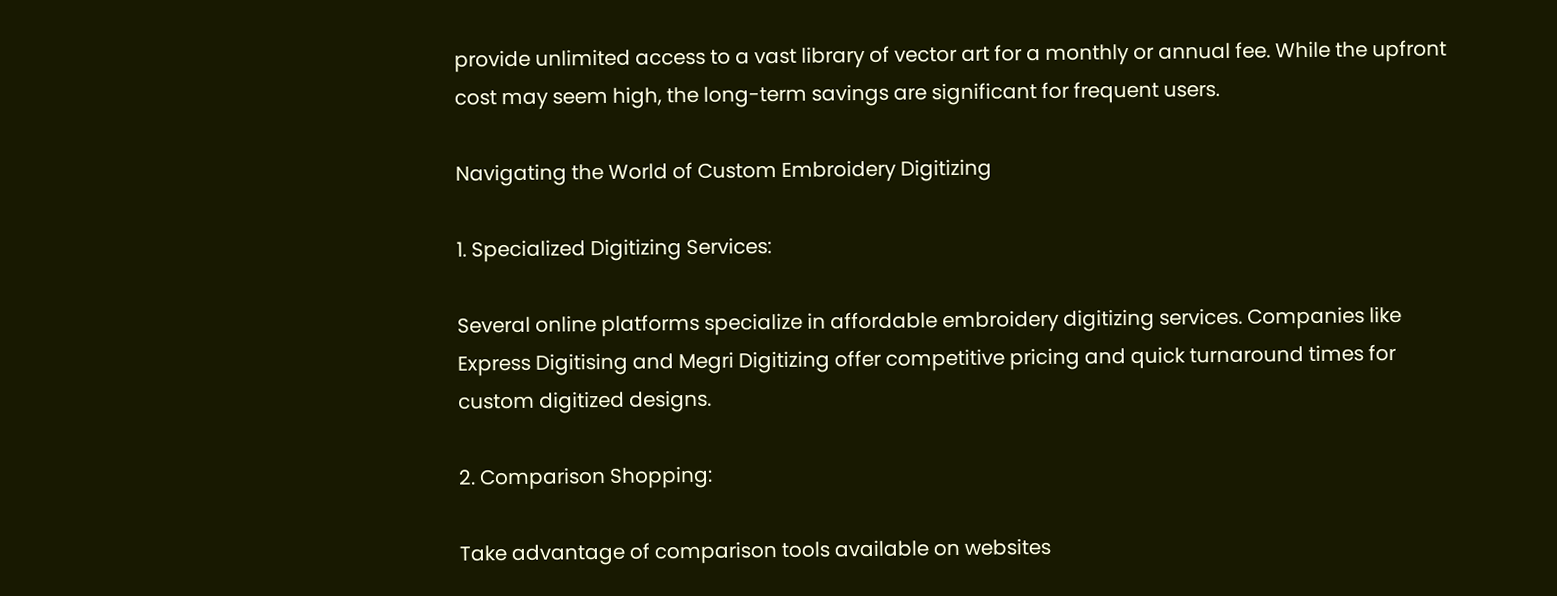provide unlimited access to a vast library of vector art for a monthly or annual fee. While the upfront cost may seem high, the long-term savings are significant for frequent users.

Navigating the World of Custom Embroidery Digitizing

1. Specialized Digitizing Services:

Several online platforms specialize in affordable embroidery digitizing services. Companies like Express Digitising and Megri Digitizing offer competitive pricing and quick turnaround times for custom digitized designs.

2. Comparison Shopping:

Take advantage of comparison tools available on websites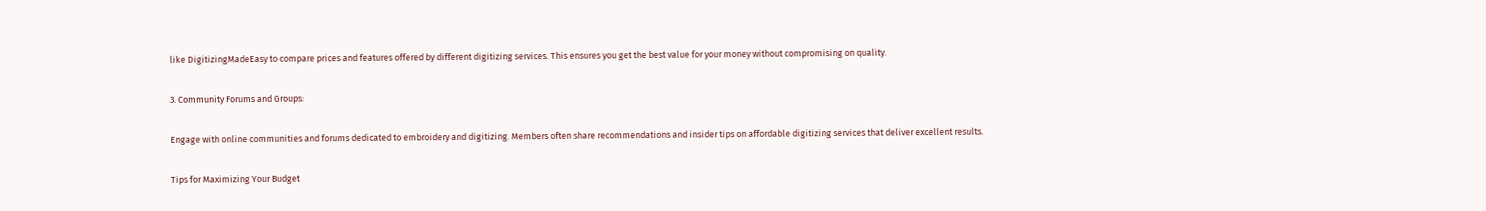like DigitizingMadeEasy to compare prices and features offered by different digitizing services. This ensures you get the best value for your money without compromising on quality.

3. Community Forums and Groups:

Engage with online communities and forums dedicated to embroidery and digitizing. Members often share recommendations and insider tips on affordable digitizing services that deliver excellent results.

Tips for Maximizing Your Budget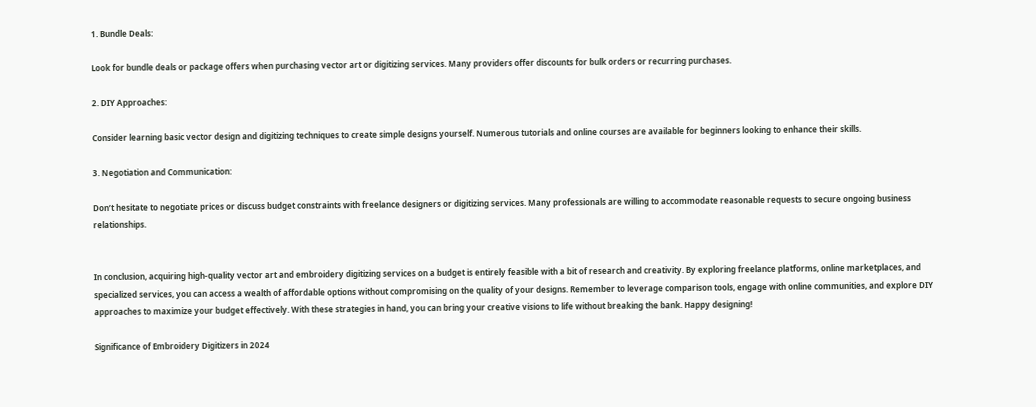1. Bundle Deals:

Look for bundle deals or package offers when purchasing vector art or digitizing services. Many providers offer discounts for bulk orders or recurring purchases.

2. DIY Approaches:

Consider learning basic vector design and digitizing techniques to create simple designs yourself. Numerous tutorials and online courses are available for beginners looking to enhance their skills.

3. Negotiation and Communication:

Don’t hesitate to negotiate prices or discuss budget constraints with freelance designers or digitizing services. Many professionals are willing to accommodate reasonable requests to secure ongoing business relationships.


In conclusion, acquiring high-quality vector art and embroidery digitizing services on a budget is entirely feasible with a bit of research and creativity. By exploring freelance platforms, online marketplaces, and specialized services, you can access a wealth of affordable options without compromising on the quality of your designs. Remember to leverage comparison tools, engage with online communities, and explore DIY approaches to maximize your budget effectively. With these strategies in hand, you can bring your creative visions to life without breaking the bank. Happy designing!

Significance of Embroidery Digitizers in 2024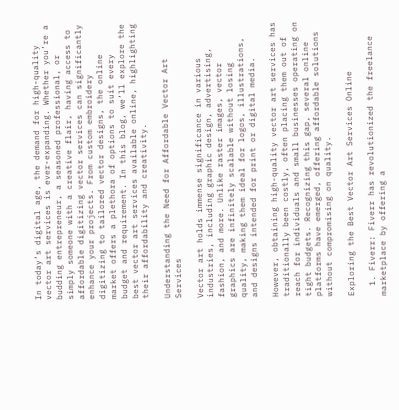In today’s digital age, the demand for high-quality vector art services is ever-expanding. Whether you’re a budding entrepreneur, a seasoned professional, or simply someone with a creative flair, having access to affordable digitizing vector services can significantly enhance your projects. From custom embroidery digitizing to tailored vector designs, the online market offers a plethora of options to suit every budget and requirement. In this blog, we’ll explore the best vector art services available online, highlighting their affordability and creativity.

Understanding the Need for Affordable Vector Art Services

Vector art holds immense significance in various industries, including graphic design, advertising, fashion, and more. Unlike raster images, vector graphics are infinitely scalable without losing quality, making them ideal for logos, illustrations, and designs intended for print or digital media.

However, obtaining high-quality vector art services has traditionally been costly, often placing them out of reach for individuals and small businesses operating on tight budgets. Recognizing this gap, several online platforms have emerged, offering affordable solutions without compromising on quality.

Exploring the Best Vector Art Services Online

  1. Fiverr: Fiverr has revolutionized the freelance marketplace by offering a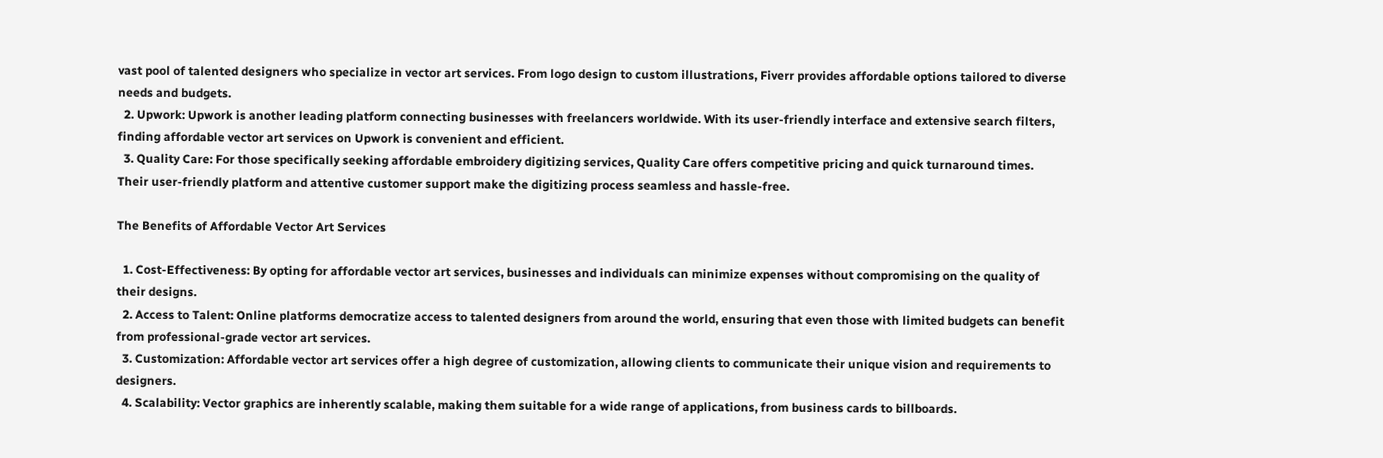vast pool of talented designers who specialize in vector art services. From logo design to custom illustrations, Fiverr provides affordable options tailored to diverse needs and budgets.
  2. Upwork: Upwork is another leading platform connecting businesses with freelancers worldwide. With its user-friendly interface and extensive search filters, finding affordable vector art services on Upwork is convenient and efficient.
  3. Quality Care: For those specifically seeking affordable embroidery digitizing services, Quality Care offers competitive pricing and quick turnaround times. Their user-friendly platform and attentive customer support make the digitizing process seamless and hassle-free.

The Benefits of Affordable Vector Art Services

  1. Cost-Effectiveness: By opting for affordable vector art services, businesses and individuals can minimize expenses without compromising on the quality of their designs.
  2. Access to Talent: Online platforms democratize access to talented designers from around the world, ensuring that even those with limited budgets can benefit from professional-grade vector art services.
  3. Customization: Affordable vector art services offer a high degree of customization, allowing clients to communicate their unique vision and requirements to designers.
  4. Scalability: Vector graphics are inherently scalable, making them suitable for a wide range of applications, from business cards to billboards.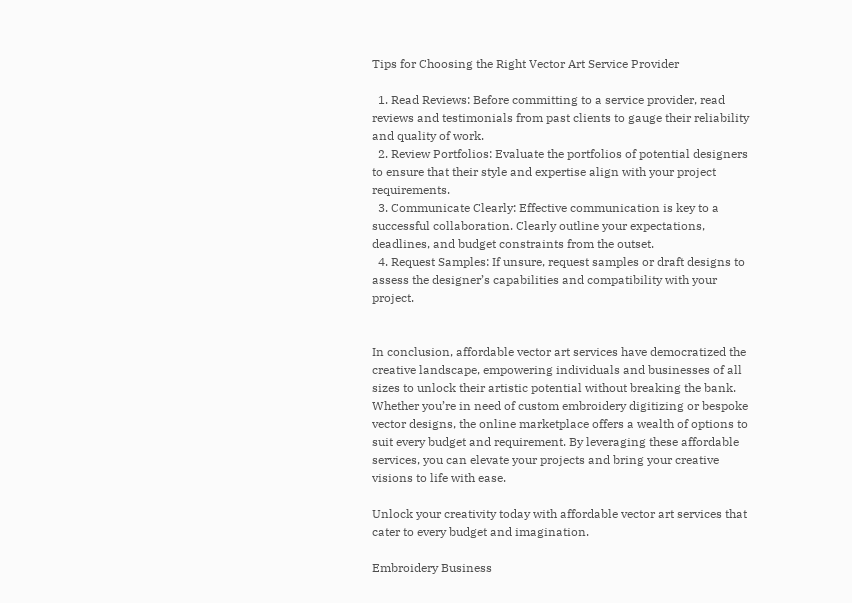Tips for Choosing the Right Vector Art Service Provider

  1. Read Reviews: Before committing to a service provider, read reviews and testimonials from past clients to gauge their reliability and quality of work.
  2. Review Portfolios: Evaluate the portfolios of potential designers to ensure that their style and expertise align with your project requirements.
  3. Communicate Clearly: Effective communication is key to a successful collaboration. Clearly outline your expectations, deadlines, and budget constraints from the outset.
  4. Request Samples: If unsure, request samples or draft designs to assess the designer’s capabilities and compatibility with your project.


In conclusion, affordable vector art services have democratized the creative landscape, empowering individuals and businesses of all sizes to unlock their artistic potential without breaking the bank. Whether you’re in need of custom embroidery digitizing or bespoke vector designs, the online marketplace offers a wealth of options to suit every budget and requirement. By leveraging these affordable services, you can elevate your projects and bring your creative visions to life with ease.

Unlock your creativity today with affordable vector art services that cater to every budget and imagination.

Embroidery Business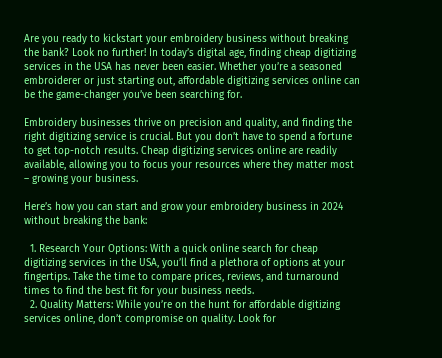Are you ready to kickstart your embroidery business without breaking the bank? Look no further! In today’s digital age, finding cheap digitizing services in the USA has never been easier. Whether you’re a seasoned embroiderer or just starting out, affordable digitizing services online can be the game-changer you’ve been searching for.

Embroidery businesses thrive on precision and quality, and finding the right digitizing service is crucial. But you don’t have to spend a fortune to get top-notch results. Cheap digitizing services online are readily available, allowing you to focus your resources where they matter most – growing your business.

Here’s how you can start and grow your embroidery business in 2024 without breaking the bank:

  1. Research Your Options: With a quick online search for cheap digitizing services in the USA, you’ll find a plethora of options at your fingertips. Take the time to compare prices, reviews, and turnaround times to find the best fit for your business needs.
  2. Quality Matters: While you’re on the hunt for affordable digitizing services online, don’t compromise on quality. Look for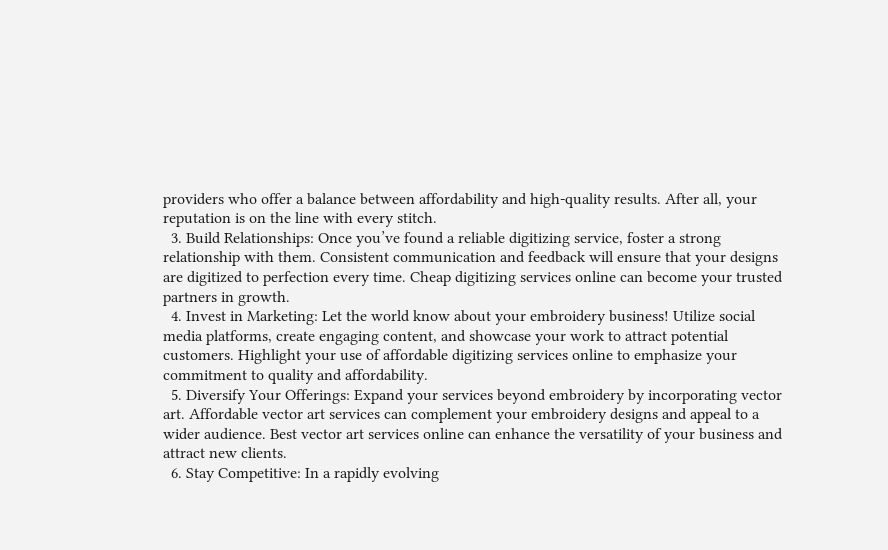providers who offer a balance between affordability and high-quality results. After all, your reputation is on the line with every stitch.
  3. Build Relationships: Once you’ve found a reliable digitizing service, foster a strong relationship with them. Consistent communication and feedback will ensure that your designs are digitized to perfection every time. Cheap digitizing services online can become your trusted partners in growth.
  4. Invest in Marketing: Let the world know about your embroidery business! Utilize social media platforms, create engaging content, and showcase your work to attract potential customers. Highlight your use of affordable digitizing services online to emphasize your commitment to quality and affordability.
  5. Diversify Your Offerings: Expand your services beyond embroidery by incorporating vector art. Affordable vector art services can complement your embroidery designs and appeal to a wider audience. Best vector art services online can enhance the versatility of your business and attract new clients.
  6. Stay Competitive: In a rapidly evolving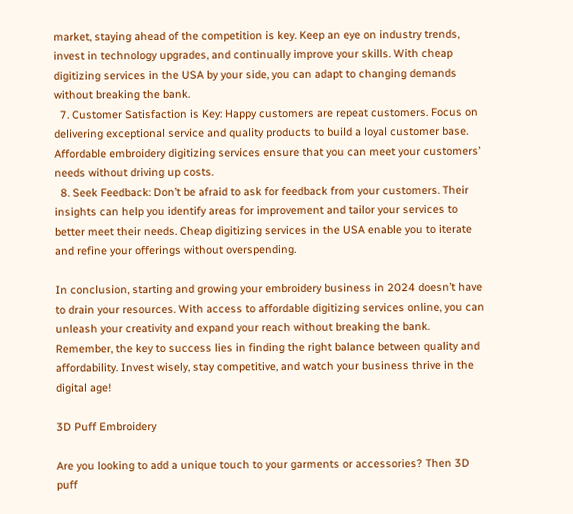market, staying ahead of the competition is key. Keep an eye on industry trends, invest in technology upgrades, and continually improve your skills. With cheap digitizing services in the USA by your side, you can adapt to changing demands without breaking the bank.
  7. Customer Satisfaction is Key: Happy customers are repeat customers. Focus on delivering exceptional service and quality products to build a loyal customer base. Affordable embroidery digitizing services ensure that you can meet your customers’ needs without driving up costs.
  8. Seek Feedback: Don’t be afraid to ask for feedback from your customers. Their insights can help you identify areas for improvement and tailor your services to better meet their needs. Cheap digitizing services in the USA enable you to iterate and refine your offerings without overspending.

In conclusion, starting and growing your embroidery business in 2024 doesn’t have to drain your resources. With access to affordable digitizing services online, you can unleash your creativity and expand your reach without breaking the bank. Remember, the key to success lies in finding the right balance between quality and affordability. Invest wisely, stay competitive, and watch your business thrive in the digital age!

3D Puff Embroidery

Are you looking to add a unique touch to your garments or accessories? Then 3D puff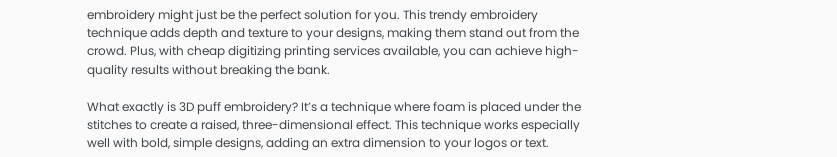embroidery might just be the perfect solution for you. This trendy embroidery technique adds depth and texture to your designs, making them stand out from the crowd. Plus, with cheap digitizing printing services available, you can achieve high-quality results without breaking the bank.

What exactly is 3D puff embroidery? It’s a technique where foam is placed under the stitches to create a raised, three-dimensional effect. This technique works especially well with bold, simple designs, adding an extra dimension to your logos or text.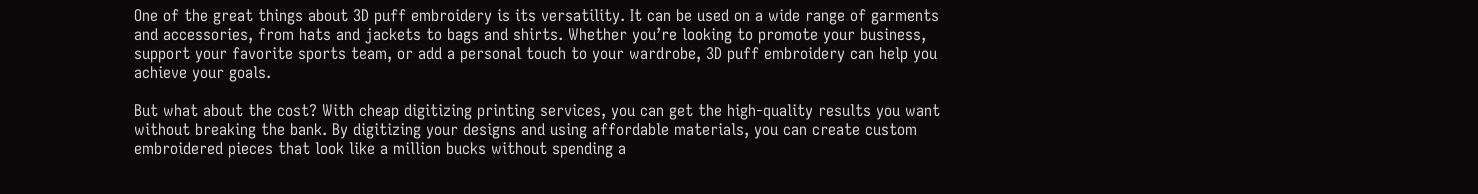One of the great things about 3D puff embroidery is its versatility. It can be used on a wide range of garments and accessories, from hats and jackets to bags and shirts. Whether you’re looking to promote your business, support your favorite sports team, or add a personal touch to your wardrobe, 3D puff embroidery can help you achieve your goals.

But what about the cost? With cheap digitizing printing services, you can get the high-quality results you want without breaking the bank. By digitizing your designs and using affordable materials, you can create custom embroidered pieces that look like a million bucks without spending a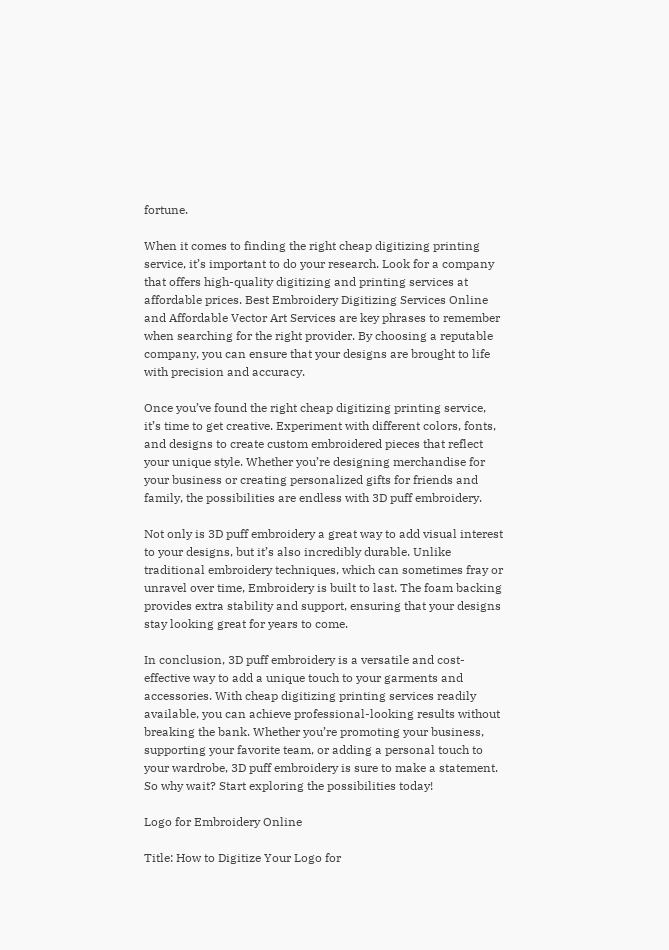fortune.

When it comes to finding the right cheap digitizing printing service, it’s important to do your research. Look for a company that offers high-quality digitizing and printing services at affordable prices. Best Embroidery Digitizing Services Online and Affordable Vector Art Services are key phrases to remember when searching for the right provider. By choosing a reputable company, you can ensure that your designs are brought to life with precision and accuracy.

Once you’ve found the right cheap digitizing printing service, it’s time to get creative. Experiment with different colors, fonts, and designs to create custom embroidered pieces that reflect your unique style. Whether you’re designing merchandise for your business or creating personalized gifts for friends and family, the possibilities are endless with 3D puff embroidery.

Not only is 3D puff embroidery a great way to add visual interest to your designs, but it’s also incredibly durable. Unlike traditional embroidery techniques, which can sometimes fray or unravel over time, Embroidery is built to last. The foam backing provides extra stability and support, ensuring that your designs stay looking great for years to come.

In conclusion, 3D puff embroidery is a versatile and cost-effective way to add a unique touch to your garments and accessories. With cheap digitizing printing services readily available, you can achieve professional-looking results without breaking the bank. Whether you’re promoting your business, supporting your favorite team, or adding a personal touch to your wardrobe, 3D puff embroidery is sure to make a statement. So why wait? Start exploring the possibilities today!

Logo for Embroidery Online

Title: How to Digitize Your Logo for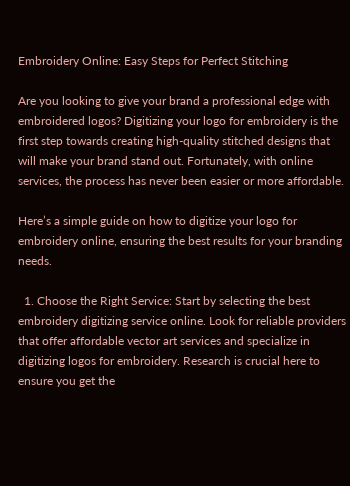Embroidery Online: Easy Steps for Perfect Stitching

Are you looking to give your brand a professional edge with embroidered logos? Digitizing your logo for embroidery is the first step towards creating high-quality stitched designs that will make your brand stand out. Fortunately, with online services, the process has never been easier or more affordable.

Here’s a simple guide on how to digitize your logo for embroidery online, ensuring the best results for your branding needs.

  1. Choose the Right Service: Start by selecting the best embroidery digitizing service online. Look for reliable providers that offer affordable vector art services and specialize in digitizing logos for embroidery. Research is crucial here to ensure you get the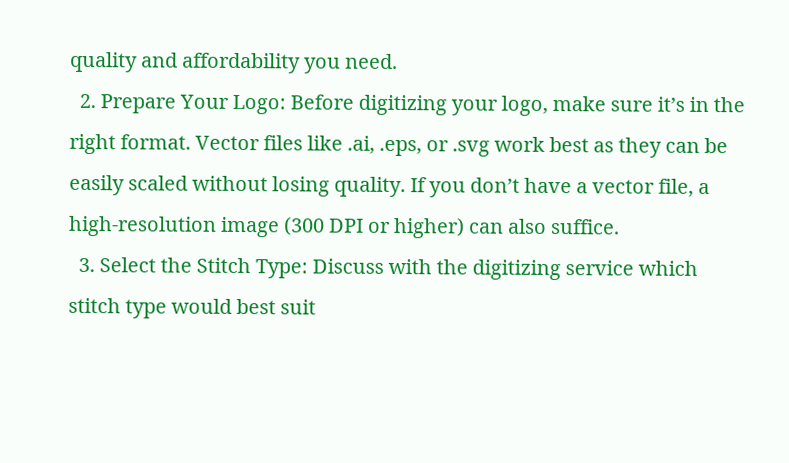quality and affordability you need.
  2. Prepare Your Logo: Before digitizing your logo, make sure it’s in the right format. Vector files like .ai, .eps, or .svg work best as they can be easily scaled without losing quality. If you don’t have a vector file, a high-resolution image (300 DPI or higher) can also suffice.
  3. Select the Stitch Type: Discuss with the digitizing service which stitch type would best suit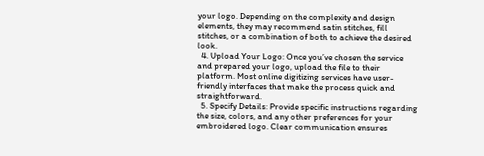your logo. Depending on the complexity and design elements, they may recommend satin stitches, fill stitches, or a combination of both to achieve the desired look.
  4. Upload Your Logo: Once you’ve chosen the service and prepared your logo, upload the file to their platform. Most online digitizing services have user-friendly interfaces that make the process quick and straightforward.
  5. Specify Details: Provide specific instructions regarding the size, colors, and any other preferences for your embroidered logo. Clear communication ensures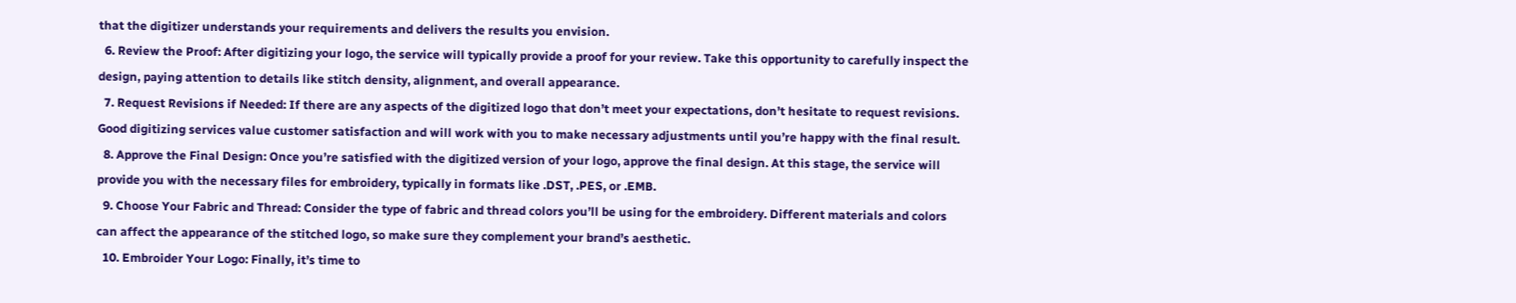that the digitizer understands your requirements and delivers the results you envision.
  6. Review the Proof: After digitizing your logo, the service will typically provide a proof for your review. Take this opportunity to carefully inspect the design, paying attention to details like stitch density, alignment, and overall appearance.
  7. Request Revisions if Needed: If there are any aspects of the digitized logo that don’t meet your expectations, don’t hesitate to request revisions. Good digitizing services value customer satisfaction and will work with you to make necessary adjustments until you’re happy with the final result.
  8. Approve the Final Design: Once you’re satisfied with the digitized version of your logo, approve the final design. At this stage, the service will provide you with the necessary files for embroidery, typically in formats like .DST, .PES, or .EMB.
  9. Choose Your Fabric and Thread: Consider the type of fabric and thread colors you’ll be using for the embroidery. Different materials and colors can affect the appearance of the stitched logo, so make sure they complement your brand’s aesthetic.
  10. Embroider Your Logo: Finally, it’s time to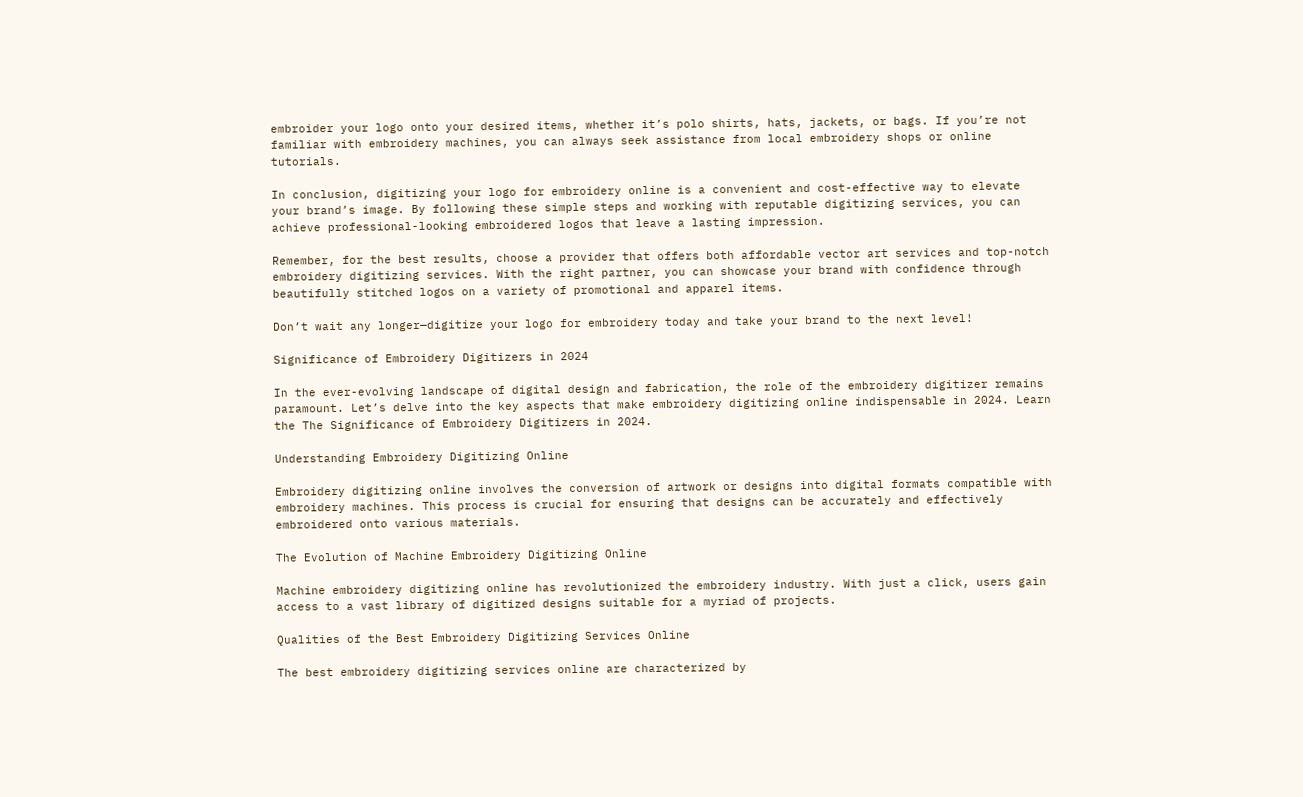embroider your logo onto your desired items, whether it’s polo shirts, hats, jackets, or bags. If you’re not familiar with embroidery machines, you can always seek assistance from local embroidery shops or online tutorials.

In conclusion, digitizing your logo for embroidery online is a convenient and cost-effective way to elevate your brand’s image. By following these simple steps and working with reputable digitizing services, you can achieve professional-looking embroidered logos that leave a lasting impression.

Remember, for the best results, choose a provider that offers both affordable vector art services and top-notch embroidery digitizing services. With the right partner, you can showcase your brand with confidence through beautifully stitched logos on a variety of promotional and apparel items.

Don’t wait any longer—digitize your logo for embroidery today and take your brand to the next level!

Significance of Embroidery Digitizers in 2024

In the ever-evolving landscape of digital design and fabrication, the role of the embroidery digitizer remains paramount. Let’s delve into the key aspects that make embroidery digitizing online indispensable in 2024. Learn the The Significance of Embroidery Digitizers in 2024.

Understanding Embroidery Digitizing Online

Embroidery digitizing online involves the conversion of artwork or designs into digital formats compatible with embroidery machines. This process is crucial for ensuring that designs can be accurately and effectively embroidered onto various materials.

The Evolution of Machine Embroidery Digitizing Online

Machine embroidery digitizing online has revolutionized the embroidery industry. With just a click, users gain access to a vast library of digitized designs suitable for a myriad of projects.

Qualities of the Best Embroidery Digitizing Services Online

The best embroidery digitizing services online are characterized by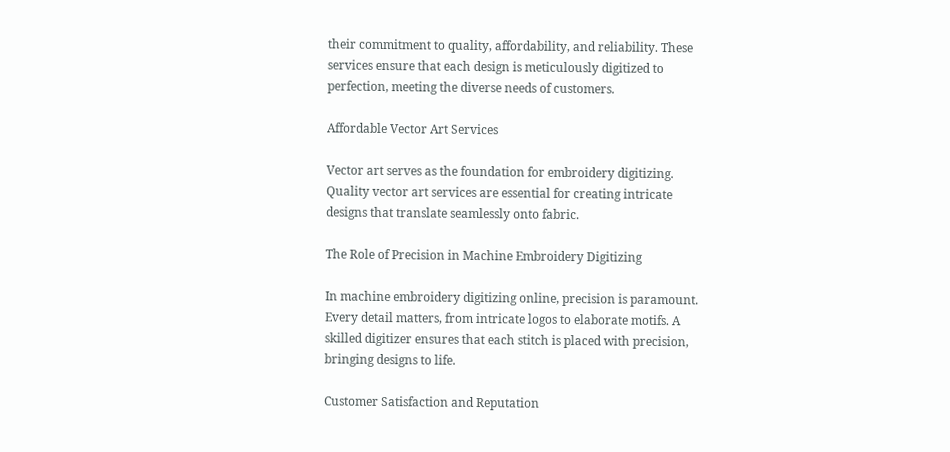their commitment to quality, affordability, and reliability. These services ensure that each design is meticulously digitized to perfection, meeting the diverse needs of customers.

Affordable Vector Art Services

Vector art serves as the foundation for embroidery digitizing. Quality vector art services are essential for creating intricate designs that translate seamlessly onto fabric.

The Role of Precision in Machine Embroidery Digitizing

In machine embroidery digitizing online, precision is paramount. Every detail matters, from intricate logos to elaborate motifs. A skilled digitizer ensures that each stitch is placed with precision, bringing designs to life.

Customer Satisfaction and Reputation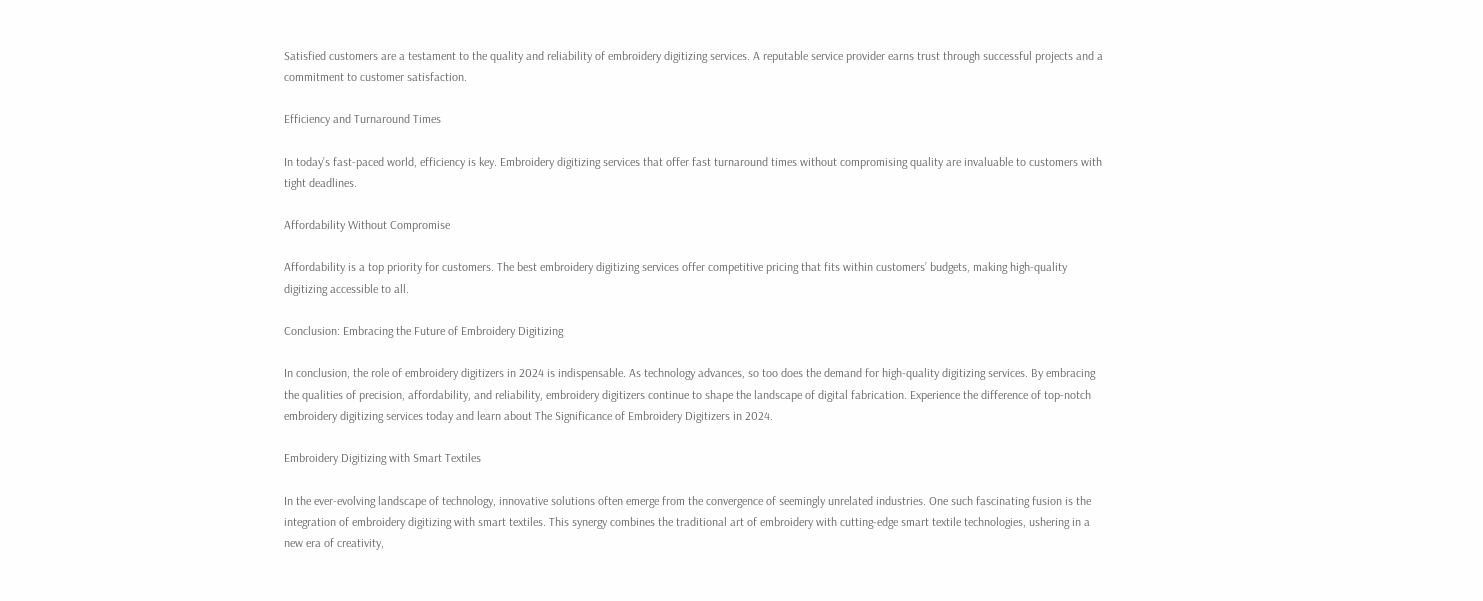Satisfied customers are a testament to the quality and reliability of embroidery digitizing services. A reputable service provider earns trust through successful projects and a commitment to customer satisfaction.

Efficiency and Turnaround Times

In today’s fast-paced world, efficiency is key. Embroidery digitizing services that offer fast turnaround times without compromising quality are invaluable to customers with tight deadlines.

Affordability Without Compromise

Affordability is a top priority for customers. The best embroidery digitizing services offer competitive pricing that fits within customers’ budgets, making high-quality digitizing accessible to all.

Conclusion: Embracing the Future of Embroidery Digitizing

In conclusion, the role of embroidery digitizers in 2024 is indispensable. As technology advances, so too does the demand for high-quality digitizing services. By embracing the qualities of precision, affordability, and reliability, embroidery digitizers continue to shape the landscape of digital fabrication. Experience the difference of top-notch embroidery digitizing services today and learn about The Significance of Embroidery Digitizers in 2024.

Embroidery Digitizing with Smart Textiles

In the ever-evolving landscape of technology, innovative solutions often emerge from the convergence of seemingly unrelated industries. One such fascinating fusion is the integration of embroidery digitizing with smart textiles. This synergy combines the traditional art of embroidery with cutting-edge smart textile technologies, ushering in a new era of creativity,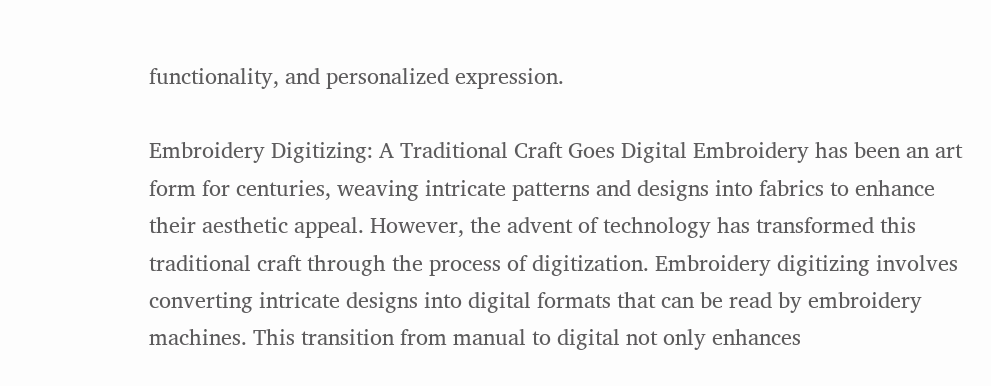functionality, and personalized expression.

Embroidery Digitizing: A Traditional Craft Goes Digital Embroidery has been an art form for centuries, weaving intricate patterns and designs into fabrics to enhance their aesthetic appeal. However, the advent of technology has transformed this traditional craft through the process of digitization. Embroidery digitizing involves converting intricate designs into digital formats that can be read by embroidery machines. This transition from manual to digital not only enhances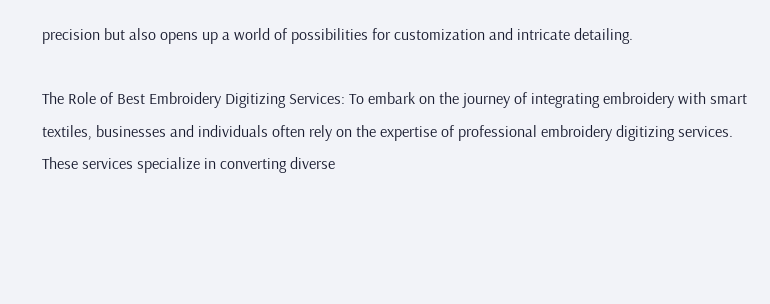precision but also opens up a world of possibilities for customization and intricate detailing.

The Role of Best Embroidery Digitizing Services: To embark on the journey of integrating embroidery with smart textiles, businesses and individuals often rely on the expertise of professional embroidery digitizing services. These services specialize in converting diverse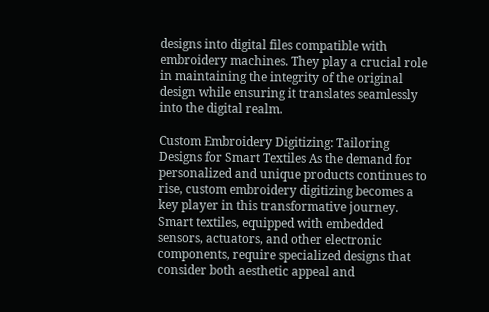designs into digital files compatible with embroidery machines. They play a crucial role in maintaining the integrity of the original design while ensuring it translates seamlessly into the digital realm.

Custom Embroidery Digitizing: Tailoring Designs for Smart Textiles As the demand for personalized and unique products continues to rise, custom embroidery digitizing becomes a key player in this transformative journey. Smart textiles, equipped with embedded sensors, actuators, and other electronic components, require specialized designs that consider both aesthetic appeal and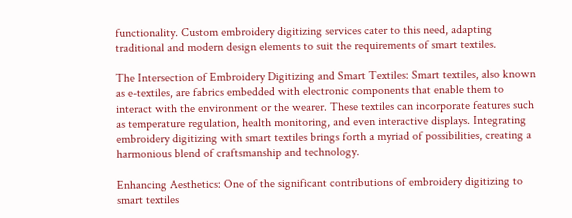functionality. Custom embroidery digitizing services cater to this need, adapting traditional and modern design elements to suit the requirements of smart textiles.

The Intersection of Embroidery Digitizing and Smart Textiles: Smart textiles, also known as e-textiles, are fabrics embedded with electronic components that enable them to interact with the environment or the wearer. These textiles can incorporate features such as temperature regulation, health monitoring, and even interactive displays. Integrating embroidery digitizing with smart textiles brings forth a myriad of possibilities, creating a harmonious blend of craftsmanship and technology.

Enhancing Aesthetics: One of the significant contributions of embroidery digitizing to smart textiles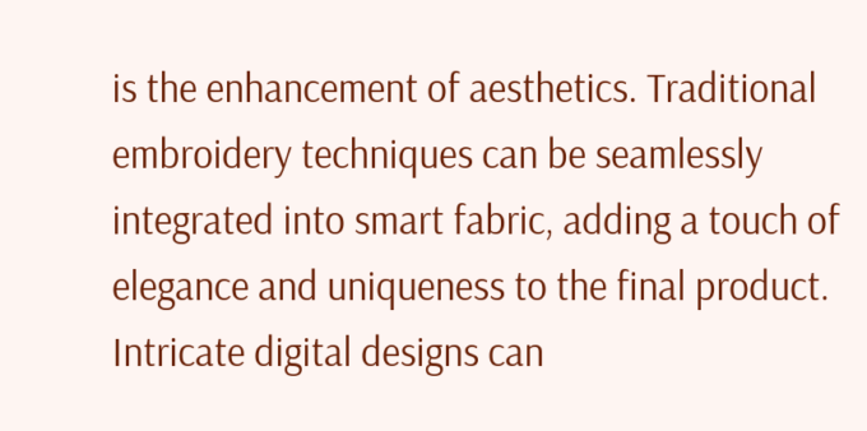is the enhancement of aesthetics. Traditional embroidery techniques can be seamlessly integrated into smart fabric, adding a touch of elegance and uniqueness to the final product. Intricate digital designs can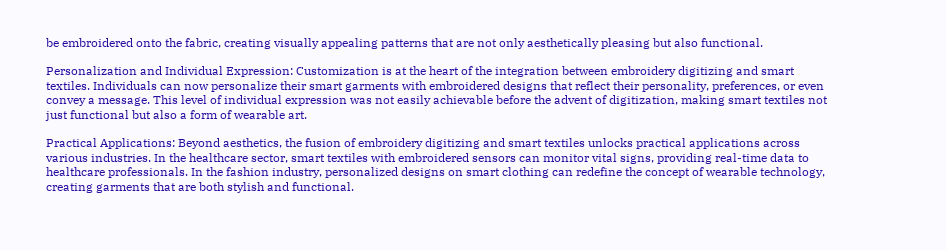be embroidered onto the fabric, creating visually appealing patterns that are not only aesthetically pleasing but also functional.

Personalization and Individual Expression: Customization is at the heart of the integration between embroidery digitizing and smart textiles. Individuals can now personalize their smart garments with embroidered designs that reflect their personality, preferences, or even convey a message. This level of individual expression was not easily achievable before the advent of digitization, making smart textiles not just functional but also a form of wearable art.

Practical Applications: Beyond aesthetics, the fusion of embroidery digitizing and smart textiles unlocks practical applications across various industries. In the healthcare sector, smart textiles with embroidered sensors can monitor vital signs, providing real-time data to healthcare professionals. In the fashion industry, personalized designs on smart clothing can redefine the concept of wearable technology, creating garments that are both stylish and functional.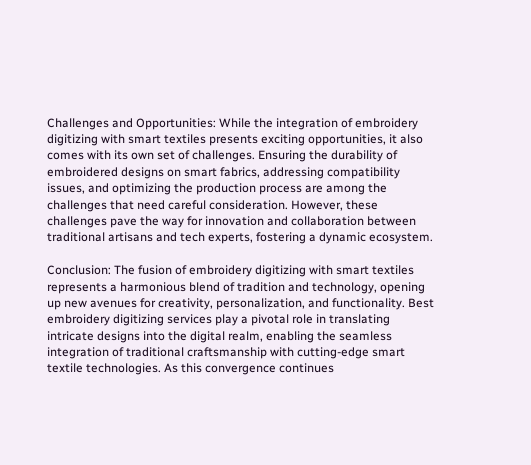Challenges and Opportunities: While the integration of embroidery digitizing with smart textiles presents exciting opportunities, it also comes with its own set of challenges. Ensuring the durability of embroidered designs on smart fabrics, addressing compatibility issues, and optimizing the production process are among the challenges that need careful consideration. However, these challenges pave the way for innovation and collaboration between traditional artisans and tech experts, fostering a dynamic ecosystem.

Conclusion: The fusion of embroidery digitizing with smart textiles represents a harmonious blend of tradition and technology, opening up new avenues for creativity, personalization, and functionality. Best embroidery digitizing services play a pivotal role in translating intricate designs into the digital realm, enabling the seamless integration of traditional craftsmanship with cutting-edge smart textile technologies. As this convergence continues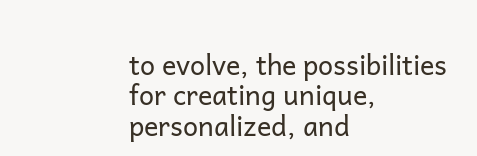to evolve, the possibilities for creating unique, personalized, and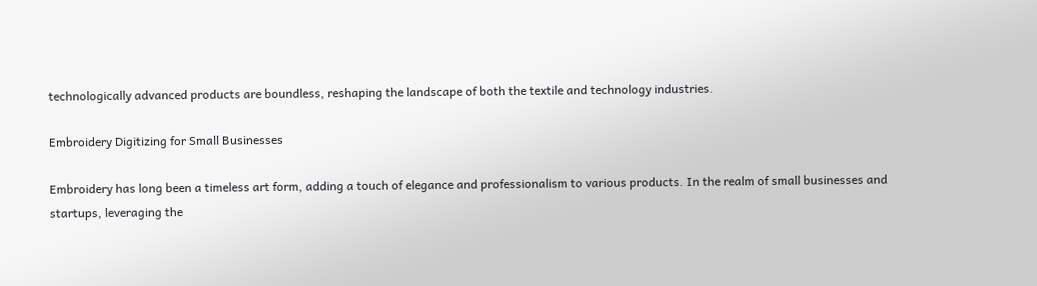technologically advanced products are boundless, reshaping the landscape of both the textile and technology industries.

Embroidery Digitizing for Small Businesses

Embroidery has long been a timeless art form, adding a touch of elegance and professionalism to various products. In the realm of small businesses and startups, leveraging the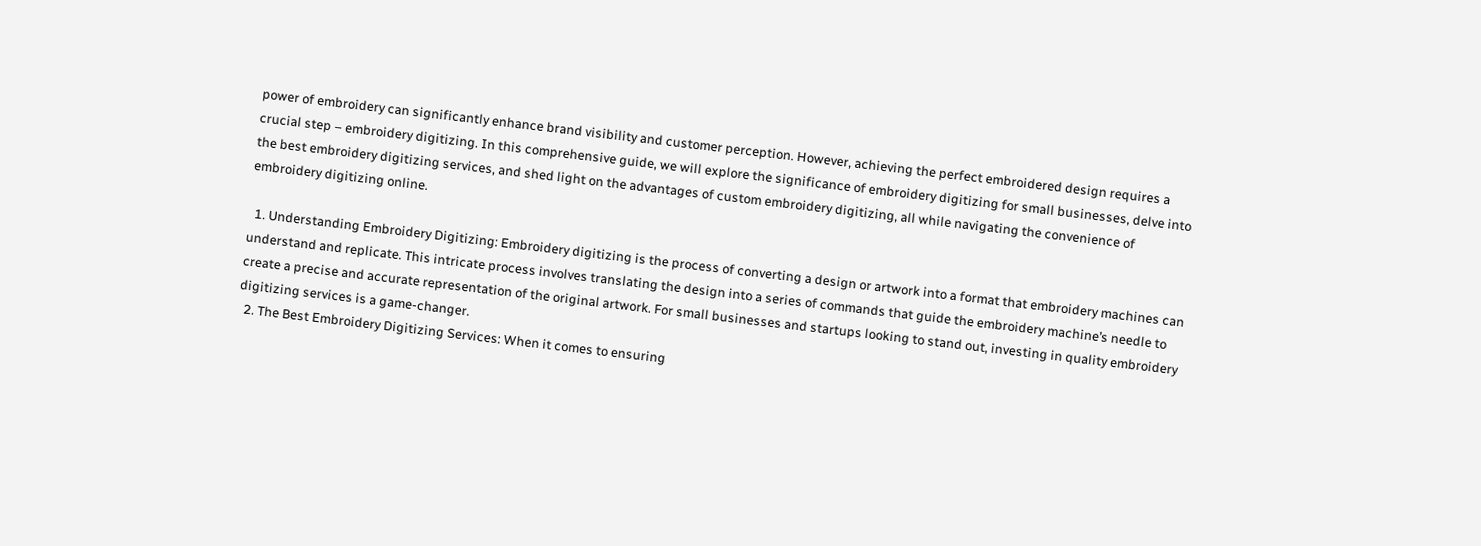power of embroidery can significantly enhance brand visibility and customer perception. However, achieving the perfect embroidered design requires a crucial step – embroidery digitizing. In this comprehensive guide, we will explore the significance of embroidery digitizing for small businesses, delve into the best embroidery digitizing services, and shed light on the advantages of custom embroidery digitizing, all while navigating the convenience of embroidery digitizing online.

  1. Understanding Embroidery Digitizing: Embroidery digitizing is the process of converting a design or artwork into a format that embroidery machines can understand and replicate. This intricate process involves translating the design into a series of commands that guide the embroidery machine’s needle to create a precise and accurate representation of the original artwork. For small businesses and startups looking to stand out, investing in quality embroidery digitizing services is a game-changer.
  2. The Best Embroidery Digitizing Services: When it comes to ensuring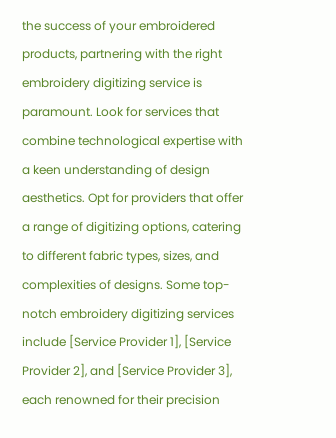the success of your embroidered products, partnering with the right embroidery digitizing service is paramount. Look for services that combine technological expertise with a keen understanding of design aesthetics. Opt for providers that offer a range of digitizing options, catering to different fabric types, sizes, and complexities of designs. Some top-notch embroidery digitizing services include [Service Provider 1], [Service Provider 2], and [Service Provider 3], each renowned for their precision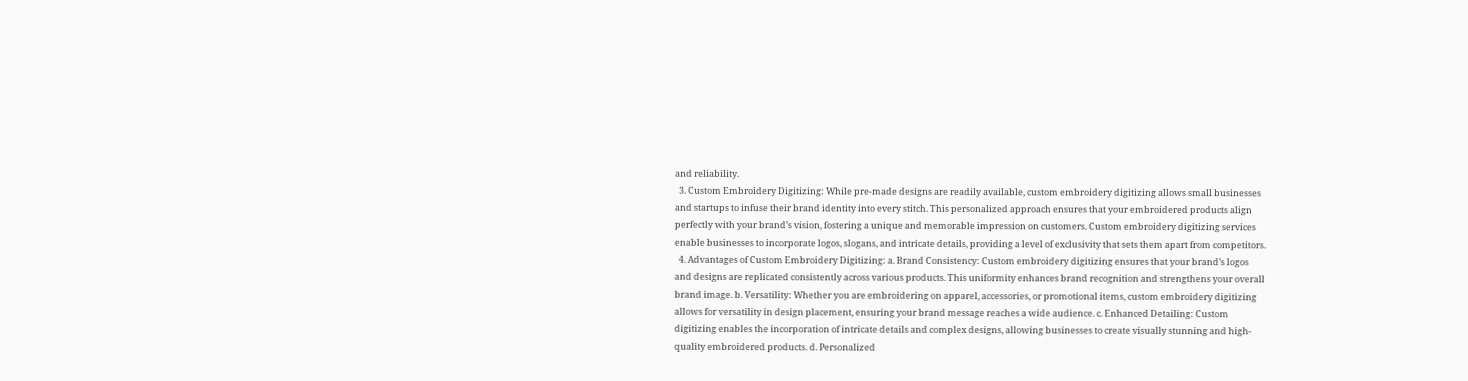and reliability.
  3. Custom Embroidery Digitizing: While pre-made designs are readily available, custom embroidery digitizing allows small businesses and startups to infuse their brand identity into every stitch. This personalized approach ensures that your embroidered products align perfectly with your brand’s vision, fostering a unique and memorable impression on customers. Custom embroidery digitizing services enable businesses to incorporate logos, slogans, and intricate details, providing a level of exclusivity that sets them apart from competitors.
  4. Advantages of Custom Embroidery Digitizing: a. Brand Consistency: Custom embroidery digitizing ensures that your brand’s logos and designs are replicated consistently across various products. This uniformity enhances brand recognition and strengthens your overall brand image. b. Versatility: Whether you are embroidering on apparel, accessories, or promotional items, custom embroidery digitizing allows for versatility in design placement, ensuring your brand message reaches a wide audience. c. Enhanced Detailing: Custom digitizing enables the incorporation of intricate details and complex designs, allowing businesses to create visually stunning and high-quality embroidered products. d. Personalized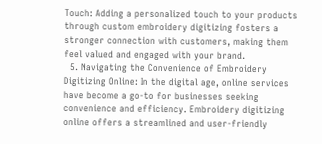Touch: Adding a personalized touch to your products through custom embroidery digitizing fosters a stronger connection with customers, making them feel valued and engaged with your brand.
  5. Navigating the Convenience of Embroidery Digitizing Online: In the digital age, online services have become a go-to for businesses seeking convenience and efficiency. Embroidery digitizing online offers a streamlined and user-friendly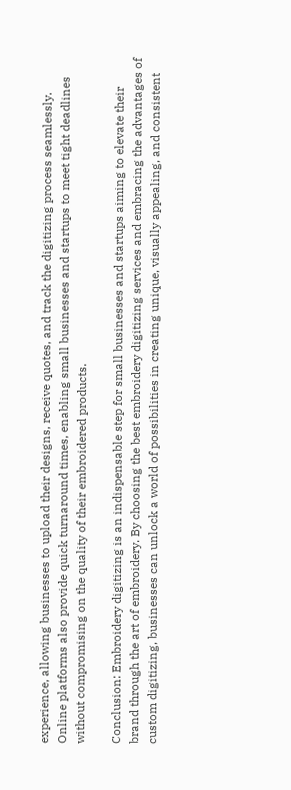experience, allowing businesses to upload their designs, receive quotes, and track the digitizing process seamlessly. Online platforms also provide quick turnaround times, enabling small businesses and startups to meet tight deadlines without compromising on the quality of their embroidered products.

Conclusion: Embroidery digitizing is an indispensable step for small businesses and startups aiming to elevate their brand through the art of embroidery. By choosing the best embroidery digitizing services and embracing the advantages of custom digitizing, businesses can unlock a world of possibilities in creating unique, visually appealing, and consistent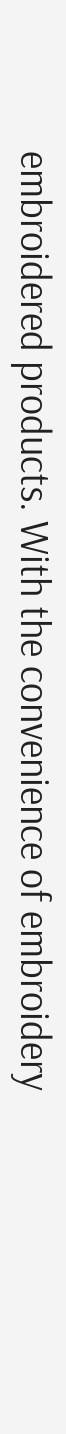embroidered products. With the convenience of embroidery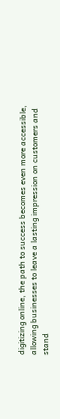digitizing online, the path to success becomes even more accessible, allowing businesses to leave a lasting impression on customers and stand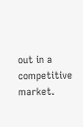out in a competitive market.